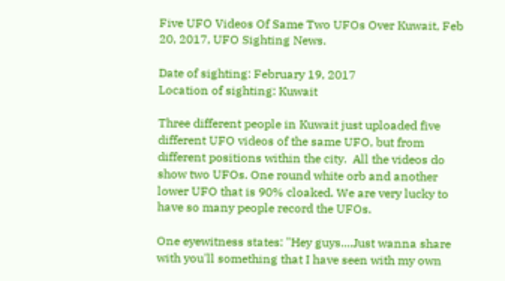Five UFO Videos Of Same Two UFOs Over Kuwait, Feb 20, 2017, UFO Sighting News.

Date of sighting: February 19, 2017
Location of sighting: Kuwait

Three different people in Kuwait just uploaded five different UFO videos of the same UFO, but from different positions within the city.  All the videos do show two UFOs. One round white orb and another lower UFO that is 90% cloaked. We are very lucky to have so many people record the UFOs.

One eyewitness states: "Hey guys....Just wanna share with you'll something that I have seen with my own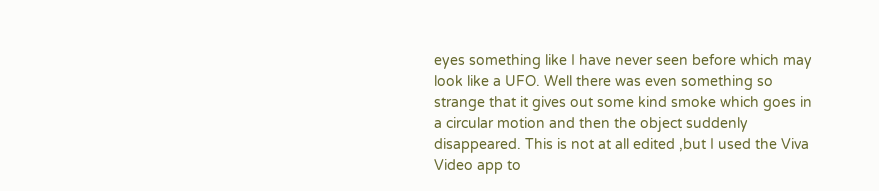eyes something like I have never seen before which may look like a UFO. Well there was even something so strange that it gives out some kind smoke which goes in a circular motion and then the object suddenly disappeared. This is not at all edited ,but I used the Viva Video app to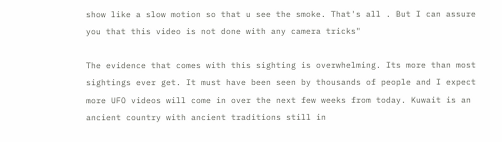show like a slow motion so that u see the smoke. That's all . But I can assure you that this video is not done with any camera tricks"

The evidence that comes with this sighting is overwhelming. Its more than most sightings ever get. It must have been seen by thousands of people and I expect more UFO videos will come in over the next few weeks from today. Kuwait is an ancient country with ancient traditions still in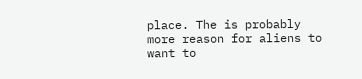place. The is probably more reason for aliens to want to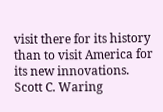visit there for its history than to visit America for its new innovations.
Scott C. Waring